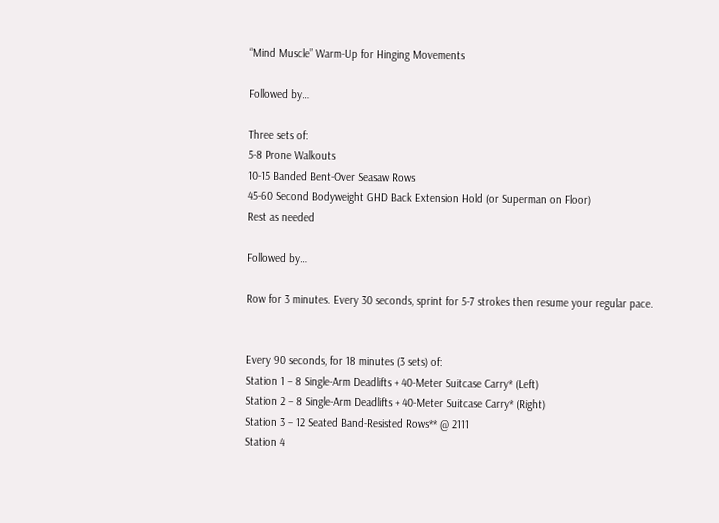“Mind Muscle” Warm-Up for Hinging Movements

Followed by…

Three sets of:
5-8 Prone Walkouts
10-15 Banded Bent-Over Seasaw Rows
45-60 Second Bodyweight GHD Back Extension Hold (or Superman on Floor)
Rest as needed

Followed by…

Row for 3 minutes. Every 30 seconds, sprint for 5-7 strokes then resume your regular pace.


Every 90 seconds, for 18 minutes (3 sets) of:
Station 1 – 8 Single-Arm Deadlifts + 40-Meter Suitcase Carry* (Left)
Station 2 – 8 Single-Arm Deadlifts + 40-Meter Suitcase Carry* (Right)
Station 3 – 12 Seated Band-Resisted Rows** @ 2111
Station 4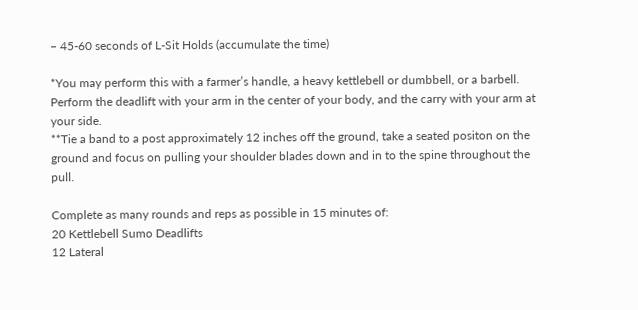– 45-60 seconds of L-Sit Holds (accumulate the time)

*You may perform this with a farmer’s handle, a heavy kettlebell or dumbbell, or a barbell. Perform the deadlift with your arm in the center of your body, and the carry with your arm at your side.
**Tie a band to a post approximately 12 inches off the ground, take a seated positon on the ground and focus on pulling your shoulder blades down and in to the spine throughout the pull.

Complete as many rounds and reps as possible in 15 minutes of:
20 Kettlebell Sumo Deadlifts
12 Lateral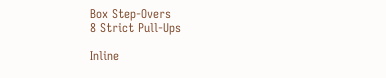Box Step-Overs
8 Strict Pull-Ups

Inline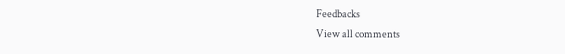Feedbacks
View all comments